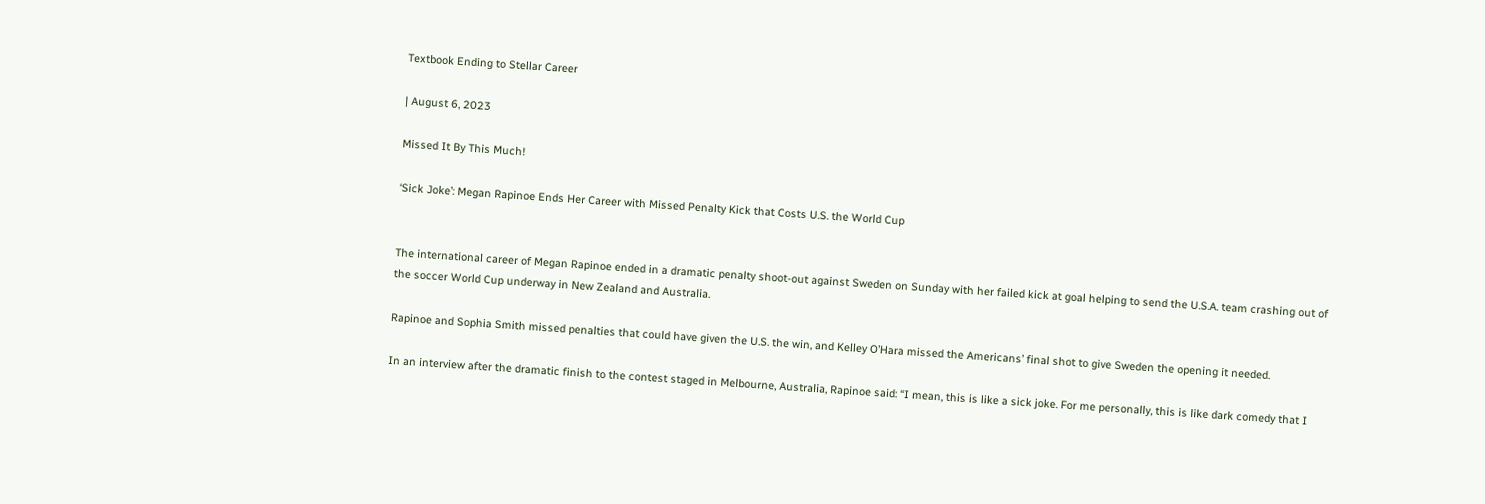Textbook Ending to Stellar Career

| August 6, 2023

Missed It By This Much!

‘Sick Joke’: Megan Rapinoe Ends Her Career with Missed Penalty Kick that Costs U.S. the World Cup


The international career of Megan Rapinoe ended in a dramatic penalty shoot-out against Sweden on Sunday with her failed kick at goal helping to send the U.S.A. team crashing out of the soccer World Cup underway in New Zealand and Australia.

Rapinoe and Sophia Smith missed penalties that could have given the U.S. the win, and Kelley O’Hara missed the Americans’ final shot to give Sweden the opening it needed.

In an interview after the dramatic finish to the contest staged in Melbourne, Australia, Rapinoe said: “I mean, this is like a sick joke. For me personally, this is like dark comedy that I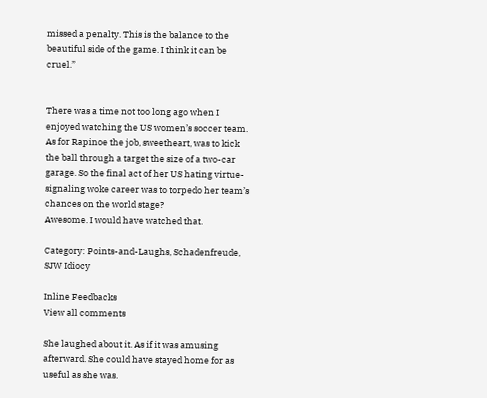missed a penalty. This is the balance to the beautiful side of the game. I think it can be cruel.”


There was a time not too long ago when I enjoyed watching the US women’s soccer team. As for Rapinoe the job, sweetheart, was to kick the ball through a target the size of a two-car garage. So the final act of her US hating virtue-signaling woke career was to torpedo her team’s chances on the world stage?
Awesome. I would have watched that.

Category: Points-and-Laughs, Schadenfreude, SJW Idiocy

Inline Feedbacks
View all comments

She laughed about it. As if it was amusing afterward. She could have stayed home for as useful as she was.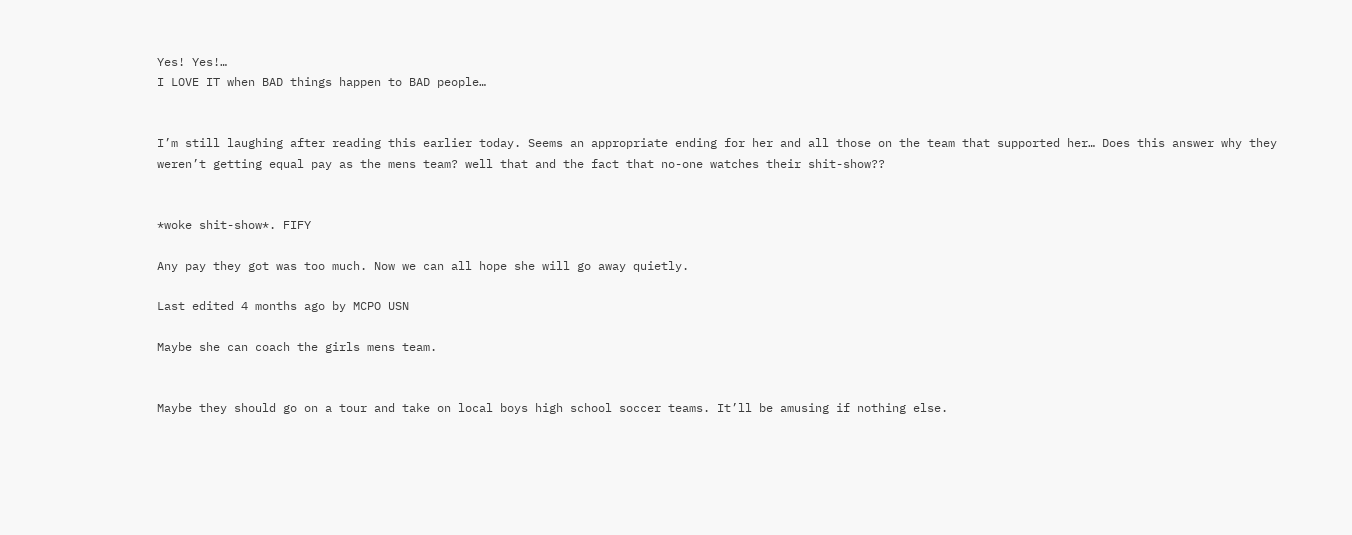Yes! Yes!…
I LOVE IT when BAD things happen to BAD people…


I’m still laughing after reading this earlier today. Seems an appropriate ending for her and all those on the team that supported her… Does this answer why they weren’t getting equal pay as the mens team? well that and the fact that no-one watches their shit-show??


*woke shit-show*. FIFY

Any pay they got was too much. Now we can all hope she will go away quietly.

Last edited 4 months ago by MCPO USN

Maybe she can coach the girls mens team.


Maybe they should go on a tour and take on local boys high school soccer teams. It’ll be amusing if nothing else.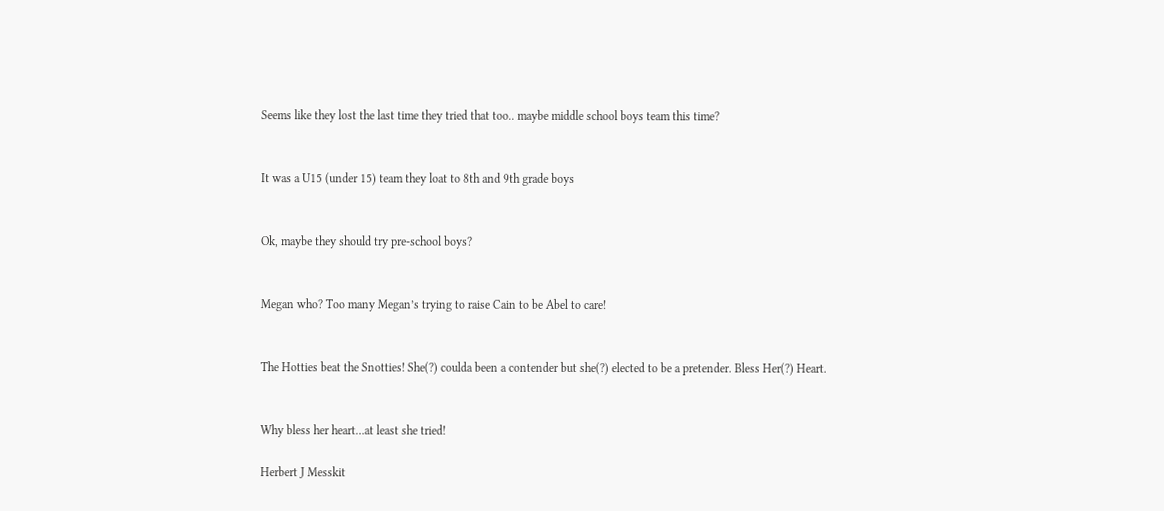Seems like they lost the last time they tried that too.. maybe middle school boys team this time?


It was a U15 (under 15) team they loat to 8th and 9th grade boys


Ok, maybe they should try pre-school boys?


Megan who? Too many Megan’s trying to raise Cain to be Abel to care!


The Hotties beat the Snotties! She(?) coulda been a contender but she(?) elected to be a pretender. Bless Her(?) Heart.


Why bless her heart…at least she tried!

Herbert J Messkit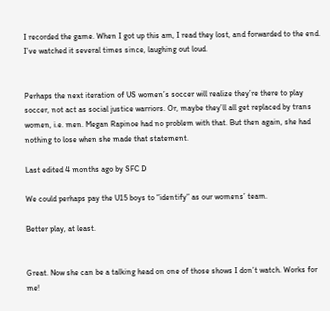I recorded the game. When I got up this am, I read they lost, and forwarded to the end. I’ve watched it several times since, laughing out loud.


Perhaps the next iteration of US women’s soccer will realize they’re there to play soccer, not act as social justice warriors. Or, maybe they’ll all get replaced by trans women, i.e. men. Megan Rapinoe had no problem with that. But then again, she had nothing to lose when she made that statement.

Last edited 4 months ago by SFC D

We could perhaps pay the U15 boys to “identify” as our womens’ team.

Better play, at least.


Great. Now she can be a talking head on one of those shows I don’t watch. Works for me!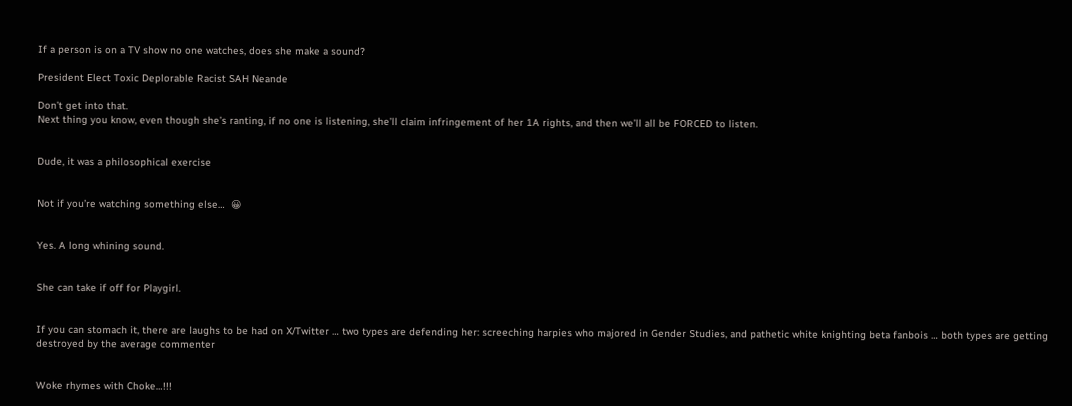If a person is on a TV show no one watches, does she make a sound?

President Elect Toxic Deplorable Racist SAH Neande

Don’t get into that.
Next thing you know, even though she’s ranting, if no one is listening, she’ll claim infringement of her 1A rights, and then we’ll all be FORCED to listen.


Dude, it was a philosophical exercise


Not if you’re watching something else…  😀


Yes. A long whining sound.


She can take if off for Playgirl.


If you can stomach it, there are laughs to be had on X/Twitter … two types are defending her: screeching harpies who majored in Gender Studies, and pathetic white knighting beta fanbois … both types are getting destroyed by the average commenter


Woke rhymes with Choke…!!!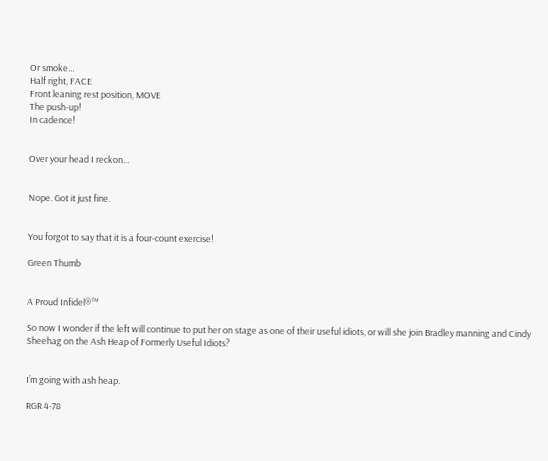Or smoke…
Half right, FACE
Front leaning rest position, MOVE
The push-up!
In cadence!


Over your head I reckon…


Nope. Got it just fine.


You forgot to say that it is a four-count exercise!

Green Thumb


A Proud Infidel®™

So now I wonder if the left will continue to put her on stage as one of their useful idiots, or will she join Bradley manning and Cindy Sheehag on the Ash Heap of Formerly Useful Idiots?


I’m going with ash heap.

RGR 4-78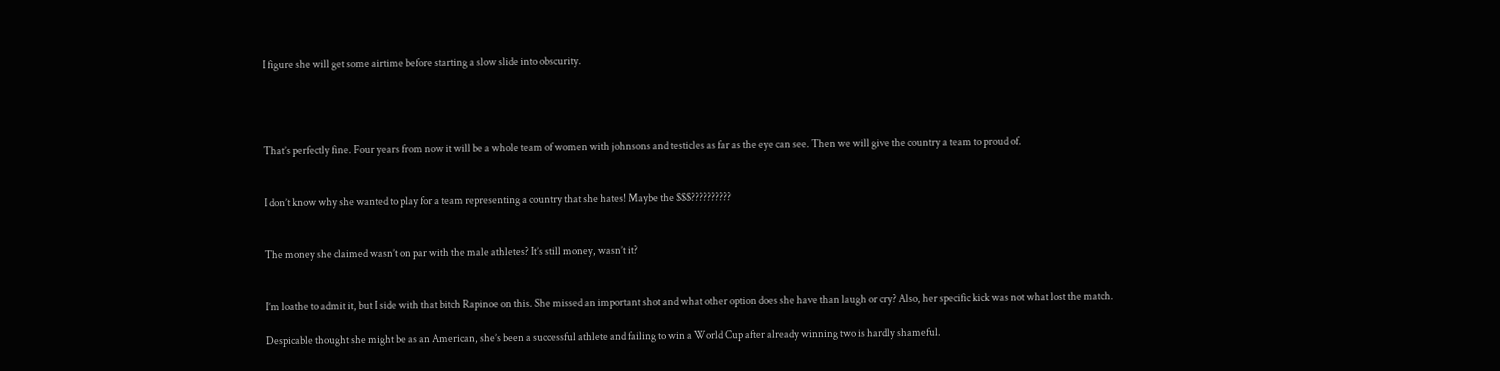I figure she will get some airtime before starting a slow slide into obscurity.




That’s perfectly fine. Four years from now it will be a whole team of women with johnsons and testicles as far as the eye can see. Then we will give the country a team to proud of.


I don’t know why she wanted to play for a team representing a country that she hates! Maybe the $$$??????????


The money she claimed wasn’t on par with the male athletes? It’s still money, wasn’t it?


I’m loathe to admit it, but I side with that bitch Rapinoe on this. She missed an important shot and what other option does she have than laugh or cry? Also, her specific kick was not what lost the match.

Despicable thought she might be as an American, she’s been a successful athlete and failing to win a World Cup after already winning two is hardly shameful.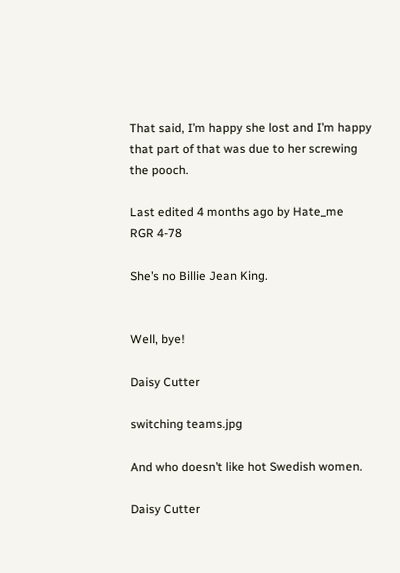That said, I’m happy she lost and I’m happy that part of that was due to her screwing the pooch.

Last edited 4 months ago by Hate_me
RGR 4-78

She’s no Billie Jean King.


Well, bye!

Daisy Cutter

switching teams.jpg

And who doesn’t like hot Swedish women.

Daisy Cutter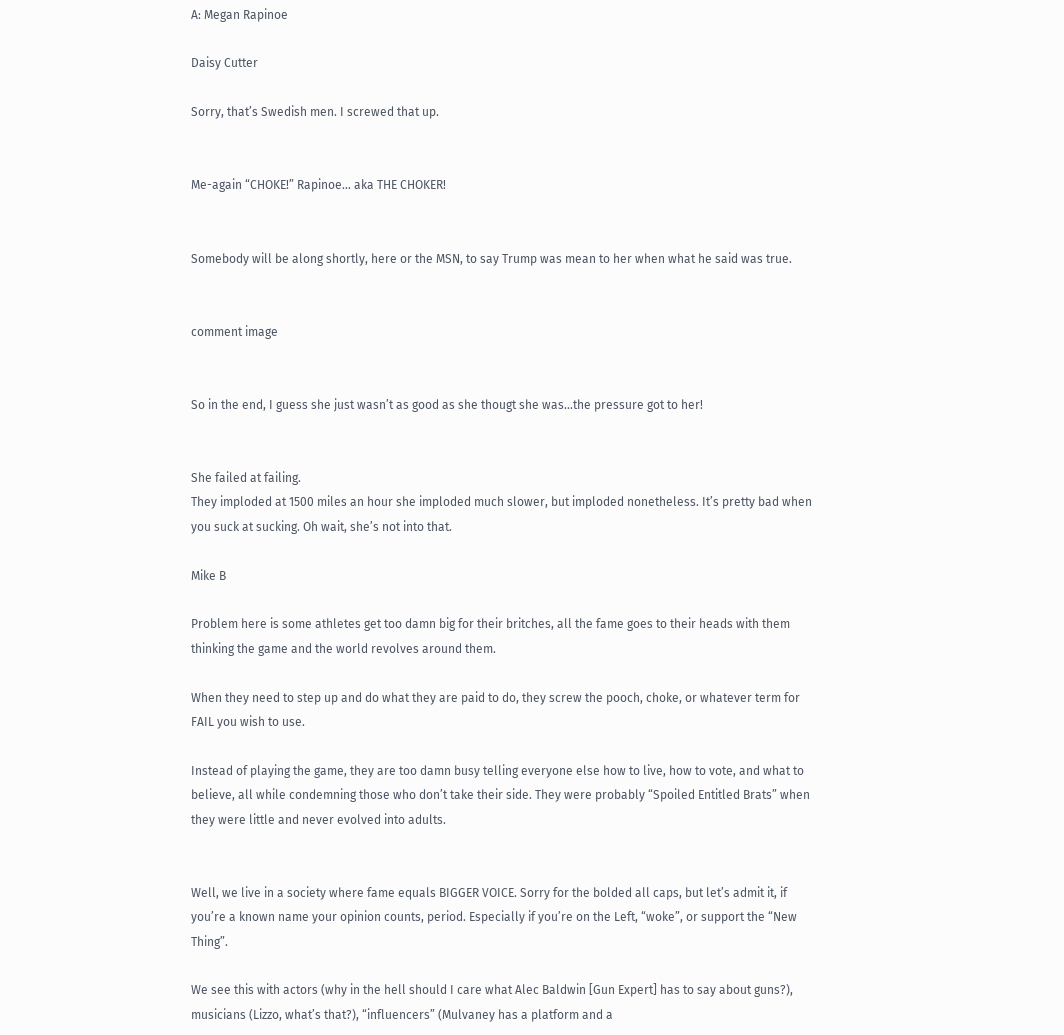A: Megan Rapinoe

Daisy Cutter

Sorry, that’s Swedish men. I screwed that up.


Me-again “CHOKE!” Rapinoe… aka THE CHOKER!


Somebody will be along shortly, here or the MSN, to say Trump was mean to her when what he said was true.


comment image


So in the end, I guess she just wasn’t as good as she thougt she was…the pressure got to her!


She failed at failing.
They imploded at 1500 miles an hour she imploded much slower, but imploded nonetheless. It’s pretty bad when you suck at sucking. Oh wait, she’s not into that.

Mike B

Problem here is some athletes get too damn big for their britches, all the fame goes to their heads with them thinking the game and the world revolves around them.

When they need to step up and do what they are paid to do, they screw the pooch, choke, or whatever term for FAIL you wish to use.

Instead of playing the game, they are too damn busy telling everyone else how to live, how to vote, and what to believe, all while condemning those who don’t take their side. They were probably “Spoiled Entitled Brats” when they were little and never evolved into adults.


Well, we live in a society where fame equals BIGGER VOICE. Sorry for the bolded all caps, but let’s admit it, if you’re a known name your opinion counts, period. Especially if you’re on the Left, “woke”, or support the “New Thing”.

We see this with actors (why in the hell should I care what Alec Baldwin [Gun Expert] has to say about guns?), musicians (Lizzo, what’s that?), “influencers” (Mulvaney has a platform and a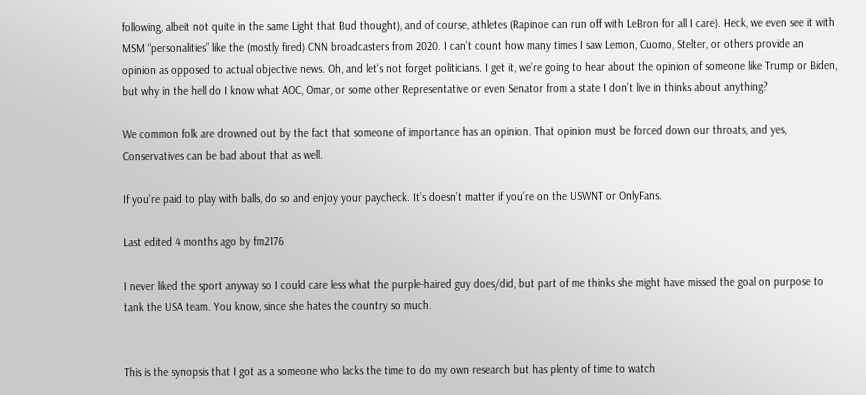following, albeit not quite in the same Light that Bud thought), and of course, athletes (Rapinoe can run off with LeBron for all I care). Heck, we even see it with MSM “personalities” like the (mostly fired) CNN broadcasters from 2020. I can’t count how many times I saw Lemon, Cuomo, Stelter, or others provide an opinion as opposed to actual objective news. Oh, and let’s not forget politicians. I get it, we’re going to hear about the opinion of someone like Trump or Biden, but why in the hell do I know what AOC, Omar, or some other Representative or even Senator from a state I don’t live in thinks about anything?

We common folk are drowned out by the fact that someone of importance has an opinion. That opinion must be forced down our throats, and yes, Conservatives can be bad about that as well.

If you’re paid to play with balls, do so and enjoy your paycheck. It’s doesn’t matter if you’re on the USWNT or OnlyFans.

Last edited 4 months ago by fm2176

I never liked the sport anyway so I could care less what the purple-haired guy does/did, but part of me thinks she might have missed the goal on purpose to tank the USA team. You know, since she hates the country so much.


This is the synopsis that I got as a someone who lacks the time to do my own research but has plenty of time to watch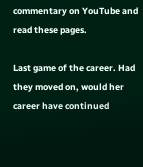commentary on YouTube and read these pages.

Last game of the career. Had they moved on, would her career have continued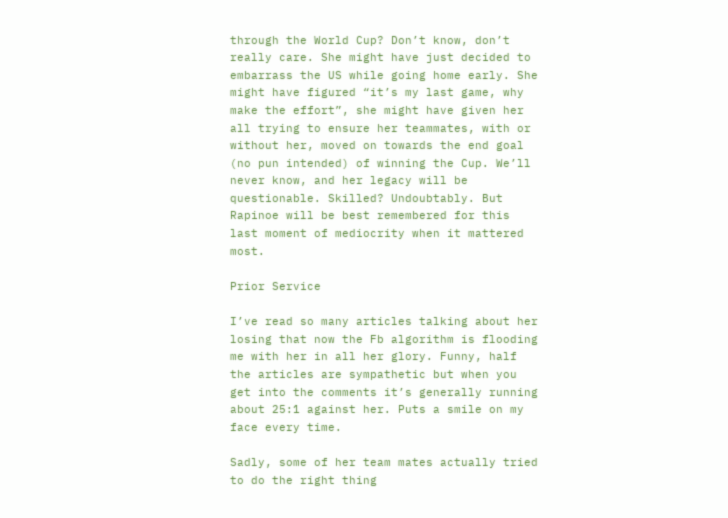through the World Cup? Don’t know, don’t really care. She might have just decided to embarrass the US while going home early. She might have figured “it’s my last game, why make the effort”, she might have given her all trying to ensure her teammates, with or without her, moved on towards the end goal (no pun intended) of winning the Cup. We’ll never know, and her legacy will be questionable. Skilled? Undoubtably. But Rapinoe will be best remembered for this last moment of mediocrity when it mattered most.

Prior Service

I’ve read so many articles talking about her losing that now the Fb algorithm is flooding me with her in all her glory. Funny, half the articles are sympathetic but when you get into the comments it’s generally running about 25:1 against her. Puts a smile on my face every time.

Sadly, some of her team mates actually tried to do the right thing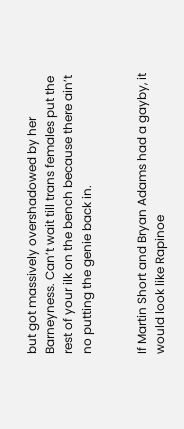but got massively overshadowed by her Barneyness. Can’t wait till trans females put the rest of your ilk on the bench because there ain’t no putting the genie back in.


If Martin Short and Bryan Adams had a gayby, it would look like Rapinoe